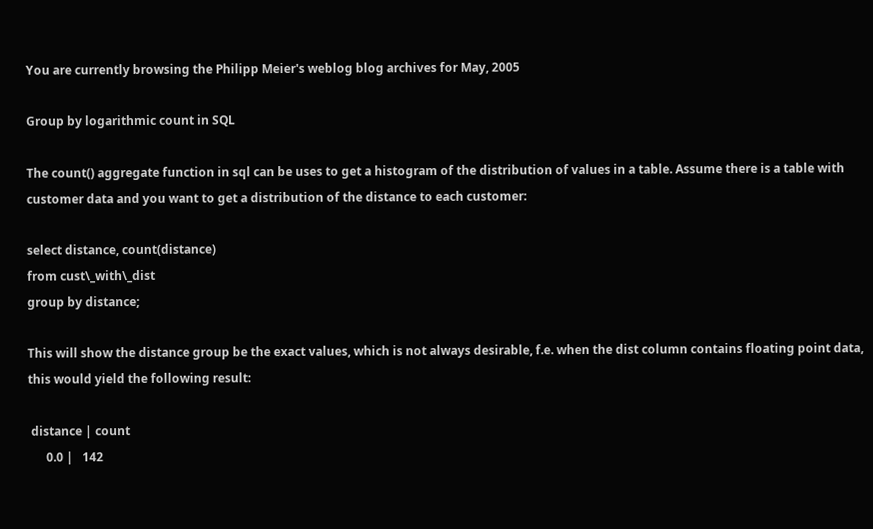You are currently browsing the Philipp Meier's weblog blog archives for May, 2005

Group by logarithmic count in SQL

The count() aggregate function in sql can be uses to get a histogram of the distribution of values in a table. Assume there is a table with customer data and you want to get a distribution of the distance to each customer:

select distance, count(distance)
from cust\_with\_dist
group by distance;

This will show the distance group be the exact values, which is not always desirable, f.e. when the dist column contains floating point data, this would yield the following result:

 distance | count
      0.0 |   142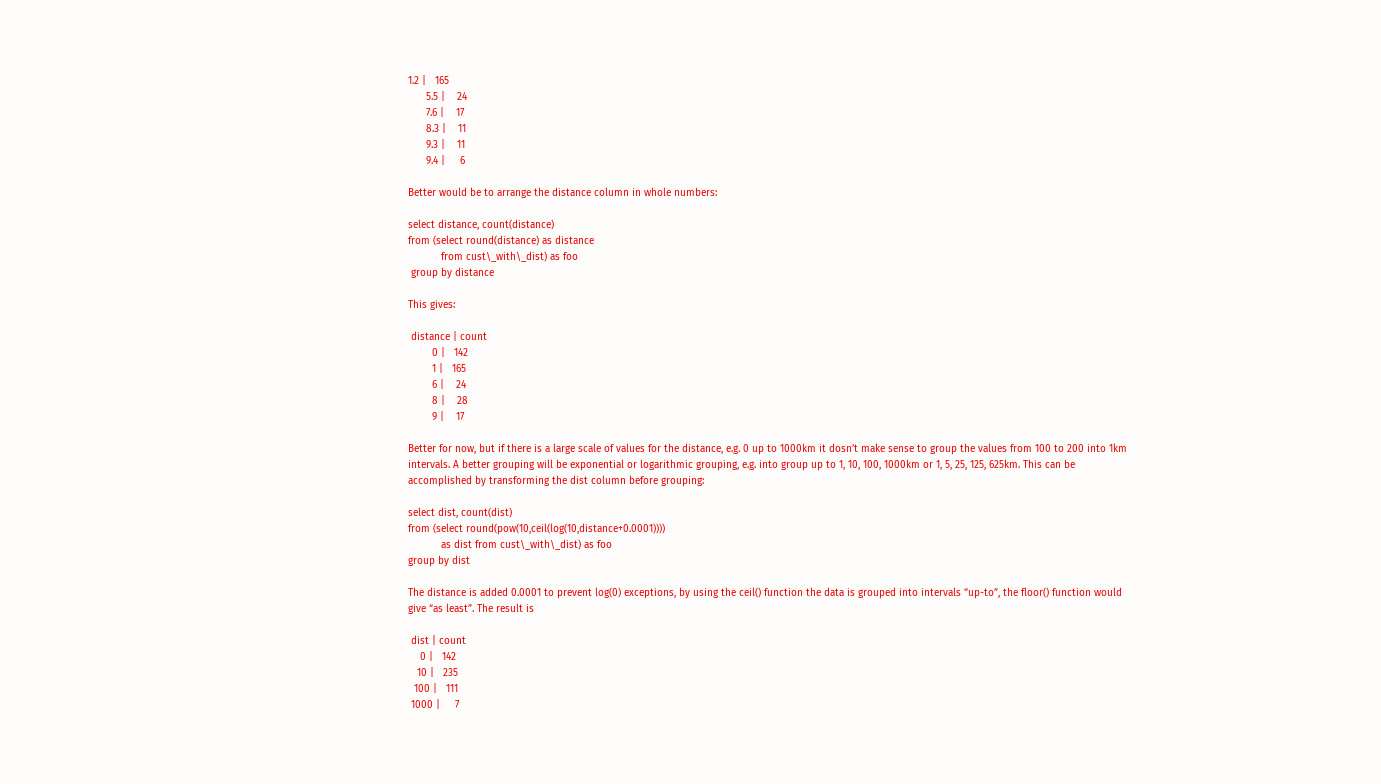1.2 |   165
      5.5 |    24
      7.6 |    17
      8.3 |    11
      9.3 |    11
      9.4 |     6

Better would be to arrange the distance column in whole numbers:

select distance, count(distance)
from (select round(distance) as distance
           from cust\_with\_dist) as foo
 group by distance

This gives:

 distance | count
        0 |   142
        1 |   165
        6 |    24
        8 |    28
        9 |    17

Better for now, but if there is a large scale of values for the distance, e.g. 0 up to 1000km it dosn’t make sense to group the values from 100 to 200 into 1km intervals. A better grouping will be exponential or logarithmic grouping, e.g. into group up to 1, 10, 100, 1000km or 1, 5, 25, 125, 625km. This can be accomplished by transforming the dist column before grouping:

select dist, count(dist)
from (select round(pow(10,ceil(log(10,distance+0.0001))))
           as dist from cust\_with\_dist) as foo
group by dist

The distance is added 0.0001 to prevent log(0) exceptions, by using the ceil() function the data is grouped into intervals “up-to”, the floor() function would give “as least”. The result is

 dist | count
    0 |   142
   10 |   235
  100 |   111
 1000 |     7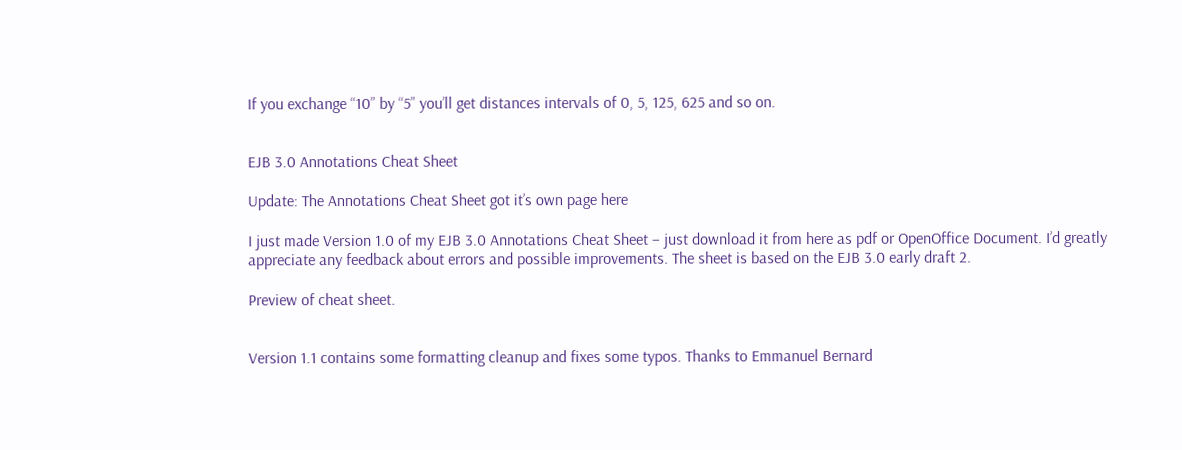If you exchange “10” by “5” you’ll get distances intervals of 0, 5, 125, 625 and so on.


EJB 3.0 Annotations Cheat Sheet

Update: The Annotations Cheat Sheet got it’s own page here

I just made Version 1.0 of my EJB 3.0 Annotations Cheat Sheet – just download it from here as pdf or OpenOffice Document. I’d greatly appreciate any feedback about errors and possible improvements. The sheet is based on the EJB 3.0 early draft 2.

Preview of cheat sheet.


Version 1.1 contains some formatting cleanup and fixes some typos. Thanks to Emmanuel Bernard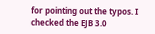for pointing out the typos. I checked the EJB 3.0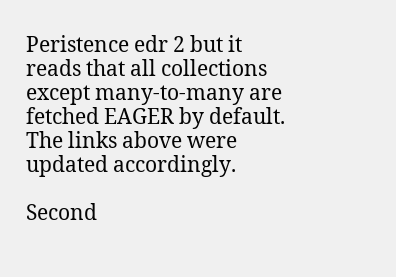Peristence edr 2 but it reads that all collections except many-to-many are fetched EAGER by default. The links above were updated accordingly.

Second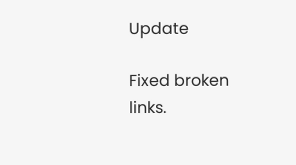Update

Fixed broken links.